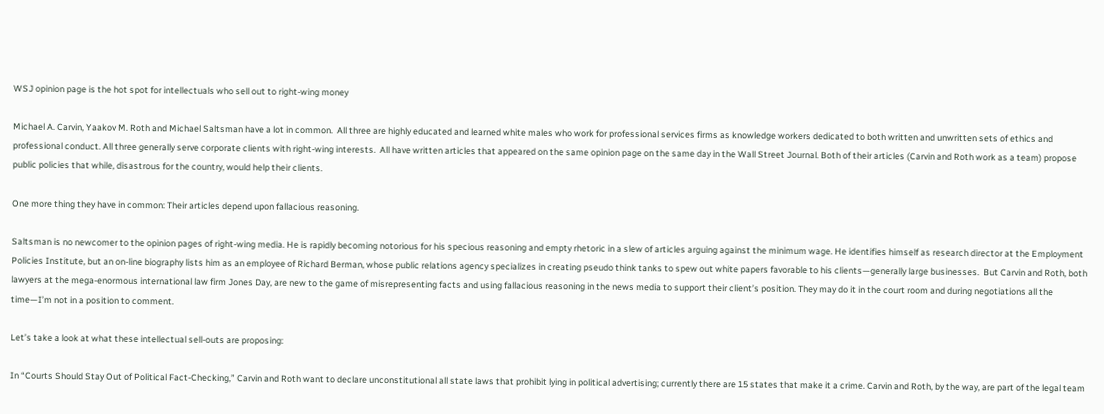WSJ opinion page is the hot spot for intellectuals who sell out to right-wing money

Michael A. Carvin, Yaakov M. Roth and Michael Saltsman have a lot in common.  All three are highly educated and learned white males who work for professional services firms as knowledge workers dedicated to both written and unwritten sets of ethics and professional conduct. All three generally serve corporate clients with right-wing interests.  All have written articles that appeared on the same opinion page on the same day in the Wall Street Journal. Both of their articles (Carvin and Roth work as a team) propose public policies that while, disastrous for the country, would help their clients.

One more thing they have in common: Their articles depend upon fallacious reasoning.

Saltsman is no newcomer to the opinion pages of right-wing media. He is rapidly becoming notorious for his specious reasoning and empty rhetoric in a slew of articles arguing against the minimum wage. He identifies himself as research director at the Employment Policies Institute, but an on-line biography lists him as an employee of Richard Berman, whose public relations agency specializes in creating pseudo think tanks to spew out white papers favorable to his clients—generally large businesses.  But Carvin and Roth, both lawyers at the mega-enormous international law firm Jones Day, are new to the game of misrepresenting facts and using fallacious reasoning in the news media to support their client’s position. They may do it in the court room and during negotiations all the time—I’m not in a position to comment.

Let’s take a look at what these intellectual sell-outs are proposing:

In “Courts Should Stay Out of Political Fact-Checking,” Carvin and Roth want to declare unconstitutional all state laws that prohibit lying in political advertising; currently there are 15 states that make it a crime. Carvin and Roth, by the way, are part of the legal team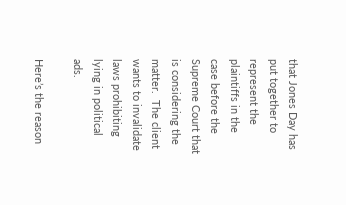that Jones Day has put together to represent the plaintiffs in the case before the Supreme Court that is considering the matter.  The client wants to invalidate laws prohibiting lying in political ads.

Here’s the reason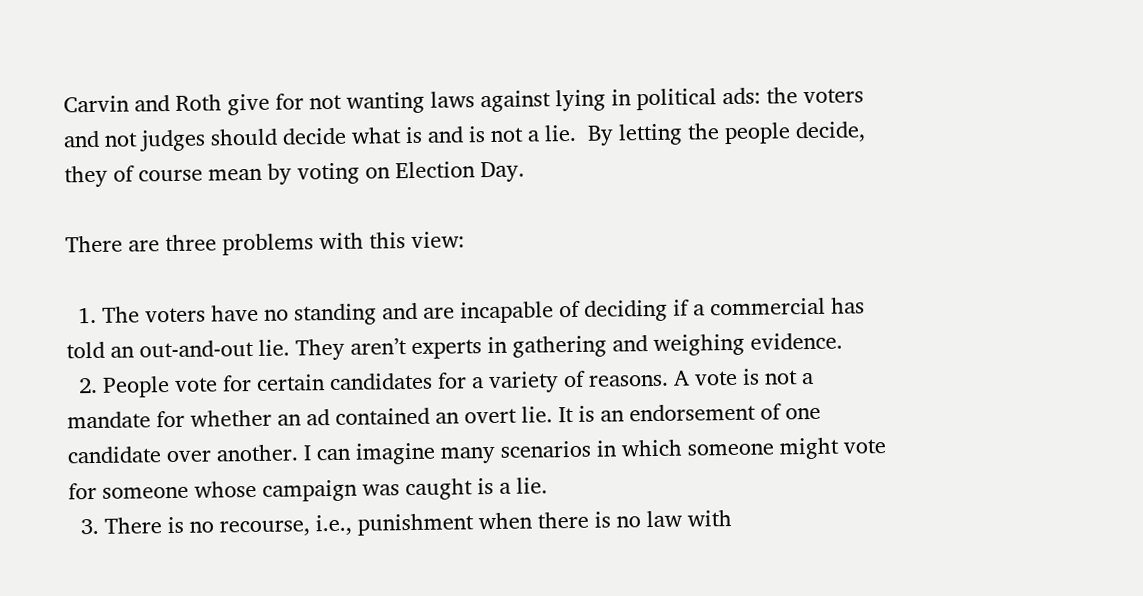Carvin and Roth give for not wanting laws against lying in political ads: the voters and not judges should decide what is and is not a lie.  By letting the people decide, they of course mean by voting on Election Day.

There are three problems with this view:

  1. The voters have no standing and are incapable of deciding if a commercial has told an out-and-out lie. They aren’t experts in gathering and weighing evidence.
  2. People vote for certain candidates for a variety of reasons. A vote is not a mandate for whether an ad contained an overt lie. It is an endorsement of one candidate over another. I can imagine many scenarios in which someone might vote for someone whose campaign was caught is a lie.
  3. There is no recourse, i.e., punishment when there is no law with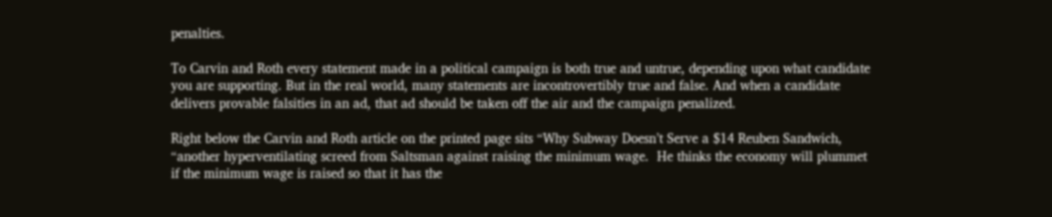penalties.

To Carvin and Roth every statement made in a political campaign is both true and untrue, depending upon what candidate you are supporting. But in the real world, many statements are incontrovertibly true and false. And when a candidate delivers provable falsities in an ad, that ad should be taken off the air and the campaign penalized.

Right below the Carvin and Roth article on the printed page sits “Why Subway Doesn’t Serve a $14 Reuben Sandwich, “another hyperventilating screed from Saltsman against raising the minimum wage.  He thinks the economy will plummet if the minimum wage is raised so that it has the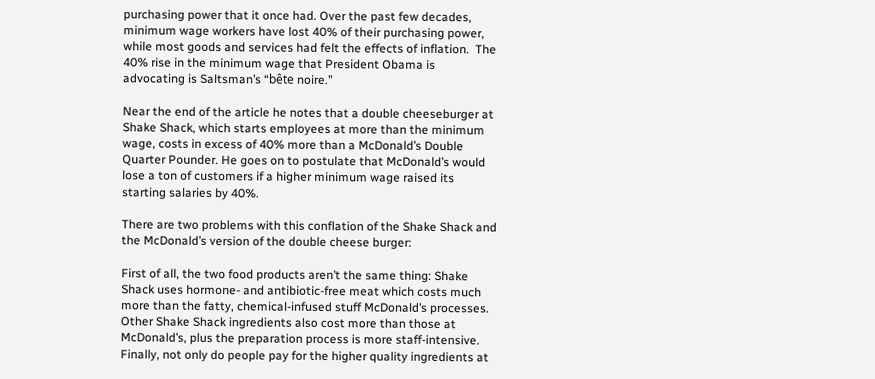purchasing power that it once had. Over the past few decades, minimum wage workers have lost 40% of their purchasing power, while most goods and services had felt the effects of inflation.  The 40% rise in the minimum wage that President Obama is advocating is Saltsman’s “bête noire.”

Near the end of the article he notes that a double cheeseburger at Shake Shack, which starts employees at more than the minimum wage, costs in excess of 40% more than a McDonald’s Double Quarter Pounder. He goes on to postulate that McDonald’s would lose a ton of customers if a higher minimum wage raised its starting salaries by 40%.

There are two problems with this conflation of the Shake Shack and the McDonald’s version of the double cheese burger:

First of all, the two food products aren’t the same thing: Shake Shack uses hormone- and antibiotic-free meat which costs much more than the fatty, chemical-infused stuff McDonald’s processes. Other Shake Shack ingredients also cost more than those at McDonald’s, plus the preparation process is more staff-intensive. Finally, not only do people pay for the higher quality ingredients at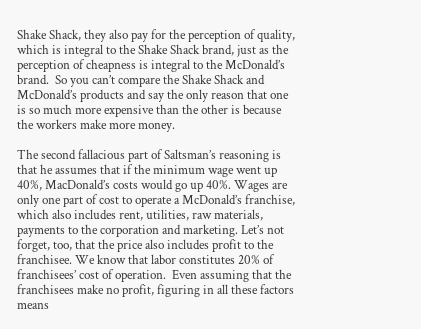Shake Shack, they also pay for the perception of quality, which is integral to the Shake Shack brand, just as the perception of cheapness is integral to the McDonald’s brand.  So you can’t compare the Shake Shack and McDonald’s products and say the only reason that one is so much more expensive than the other is because the workers make more money.

The second fallacious part of Saltsman’s reasoning is that he assumes that if the minimum wage went up 40%, MacDonald’s costs would go up 40%. Wages are only one part of cost to operate a McDonald’s franchise, which also includes rent, utilities, raw materials, payments to the corporation and marketing. Let’s not forget, too, that the price also includes profit to the franchisee. We know that labor constitutes 20% of franchisees’ cost of operation.  Even assuming that the franchisees make no profit, figuring in all these factors means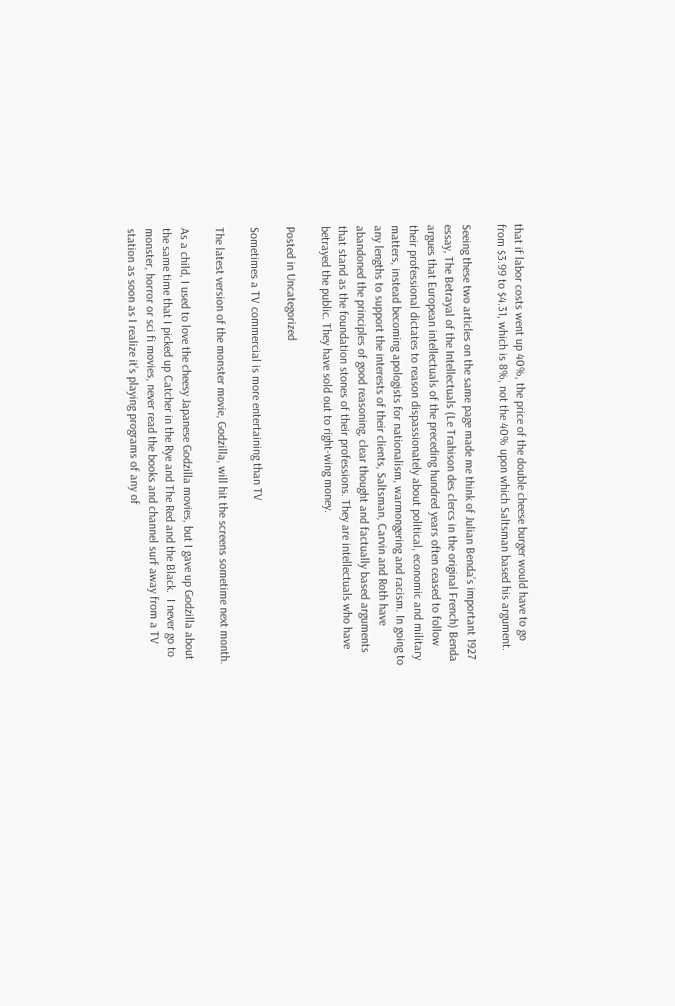that if labor costs went up 40%, the price of the double cheese burger would have to go from $3.99 to $4.31, which is 8%, not the 40% upon which Saltsman based his argument.

Seeing these two articles on the same page made me think of Julian Benda’s important 1927 essay, The Betrayal of the Intellectuals (Le Trahison des clercs in the original French) Benda argues that European intellectuals of the preceding hundred years often ceased to follow their professional dictates to reason dispassionately about political, economic and military matters, instead becoming apologists for nationalism, warmongering and racism. In going to any lengths to support the interests of their clients, Saltsman, Carvin and Roth have abandoned the principles of good reasoning, clear thought and factually based arguments that stand as the foundation stones of their professions. They are intellectuals who have betrayed the public. They have sold out to right-wing money.

Posted in Uncategorized

Sometimes a TV commercial is more entertaining than TV

The latest version of the monster movie, Godzilla, will hit the screens sometime next month.

As a child, I used to love the cheesy Japanese Godzilla movies, but I gave up Godzilla about the same time that I picked up Catcher in the Rye and The Red and the Black.  I never go to monster, horror or sci fi movies, never read the books and channel surf away from a TV station as soon as I realize it’s playing programs of any of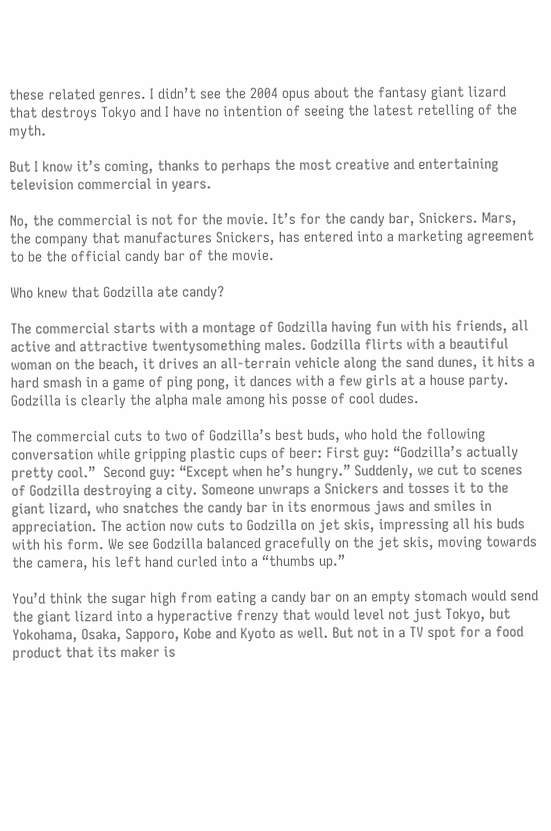these related genres. I didn’t see the 2004 opus about the fantasy giant lizard that destroys Tokyo and I have no intention of seeing the latest retelling of the myth.

But I know it’s coming, thanks to perhaps the most creative and entertaining television commercial in years.

No, the commercial is not for the movie. It’s for the candy bar, Snickers. Mars, the company that manufactures Snickers, has entered into a marketing agreement to be the official candy bar of the movie.

Who knew that Godzilla ate candy?

The commercial starts with a montage of Godzilla having fun with his friends, all active and attractive twentysomething males. Godzilla flirts with a beautiful woman on the beach, it drives an all-terrain vehicle along the sand dunes, it hits a hard smash in a game of ping pong, it dances with a few girls at a house party. Godzilla is clearly the alpha male among his posse of cool dudes.

The commercial cuts to two of Godzilla’s best buds, who hold the following conversation while gripping plastic cups of beer: First guy: “Godzilla’s actually pretty cool.”  Second guy: “Except when he’s hungry.” Suddenly, we cut to scenes of Godzilla destroying a city. Someone unwraps a Snickers and tosses it to the giant lizard, who snatches the candy bar in its enormous jaws and smiles in appreciation. The action now cuts to Godzilla on jet skis, impressing all his buds with his form. We see Godzilla balanced gracefully on the jet skis, moving towards the camera, his left hand curled into a “thumbs up.”

You’d think the sugar high from eating a candy bar on an empty stomach would send the giant lizard into a hyperactive frenzy that would level not just Tokyo, but Yokohama, Osaka, Sapporo, Kobe and Kyoto as well. But not in a TV spot for a food product that its maker is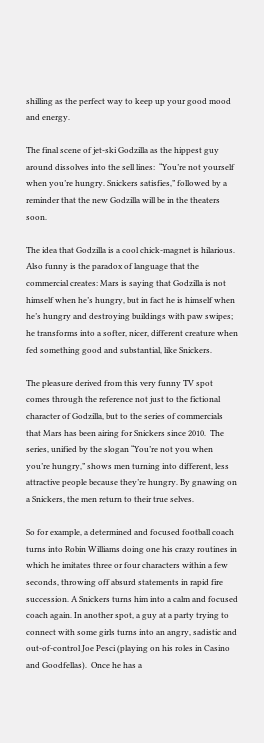shilling as the perfect way to keep up your good mood and energy.

The final scene of jet-ski Godzilla as the hippest guy around dissolves into the sell lines:  “You’re not yourself when you’re hungry. Snickers satisfies,” followed by a reminder that the new Godzilla will be in the theaters soon.

The idea that Godzilla is a cool chick-magnet is hilarious. Also funny is the paradox of language that the commercial creates: Mars is saying that Godzilla is not himself when he’s hungry, but in fact he is himself when he’s hungry and destroying buildings with paw swipes; he transforms into a softer, nicer, different creature when fed something good and substantial, like Snickers.

The pleasure derived from this very funny TV spot comes through the reference not just to the fictional character of Godzilla, but to the series of commercials that Mars has been airing for Snickers since 2010.  The series, unified by the slogan “You’re not you when you’re hungry,” shows men turning into different, less attractive people because they’re hungry. By gnawing on a Snickers, the men return to their true selves.

So for example, a determined and focused football coach turns into Robin Williams doing one his crazy routines in which he imitates three or four characters within a few seconds, throwing off absurd statements in rapid fire succession. A Snickers turns him into a calm and focused coach again. In another spot, a guy at a party trying to connect with some girls turns into an angry, sadistic and out-of-control Joe Pesci (playing on his roles in Casino and Goodfellas).  Once he has a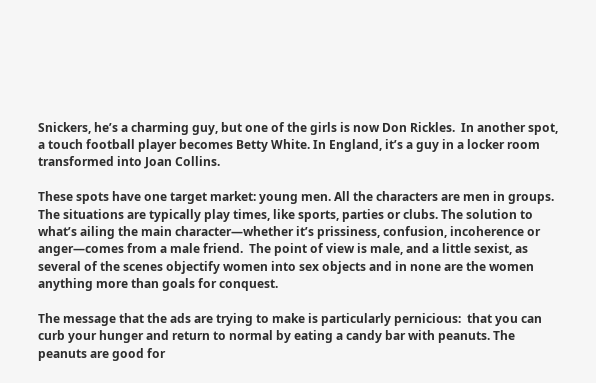Snickers, he’s a charming guy, but one of the girls is now Don Rickles.  In another spot, a touch football player becomes Betty White. In England, it’s a guy in a locker room transformed into Joan Collins.

These spots have one target market: young men. All the characters are men in groups. The situations are typically play times, like sports, parties or clubs. The solution to what’s ailing the main character—whether it’s prissiness, confusion, incoherence or anger—comes from a male friend.  The point of view is male, and a little sexist, as several of the scenes objectify women into sex objects and in none are the women anything more than goals for conquest.

The message that the ads are trying to make is particularly pernicious:  that you can curb your hunger and return to normal by eating a candy bar with peanuts. The peanuts are good for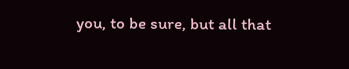you, to be sure, but all that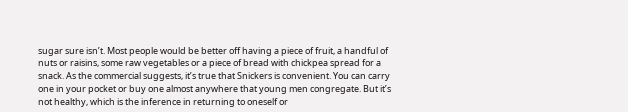sugar sure isn’t. Most people would be better off having a piece of fruit, a handful of nuts or raisins, some raw vegetables or a piece of bread with chickpea spread for a snack. As the commercial suggests, it’s true that Snickers is convenient. You can carry one in your pocket or buy one almost anywhere that young men congregate. But it’s not healthy, which is the inference in returning to oneself or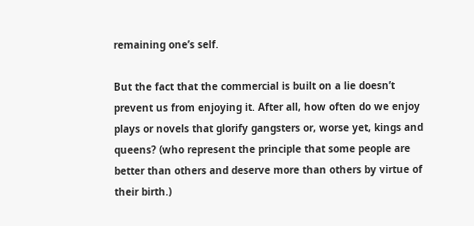remaining one’s self.

But the fact that the commercial is built on a lie doesn’t prevent us from enjoying it. After all, how often do we enjoy plays or novels that glorify gangsters or, worse yet, kings and queens? (who represent the principle that some people are better than others and deserve more than others by virtue of their birth.)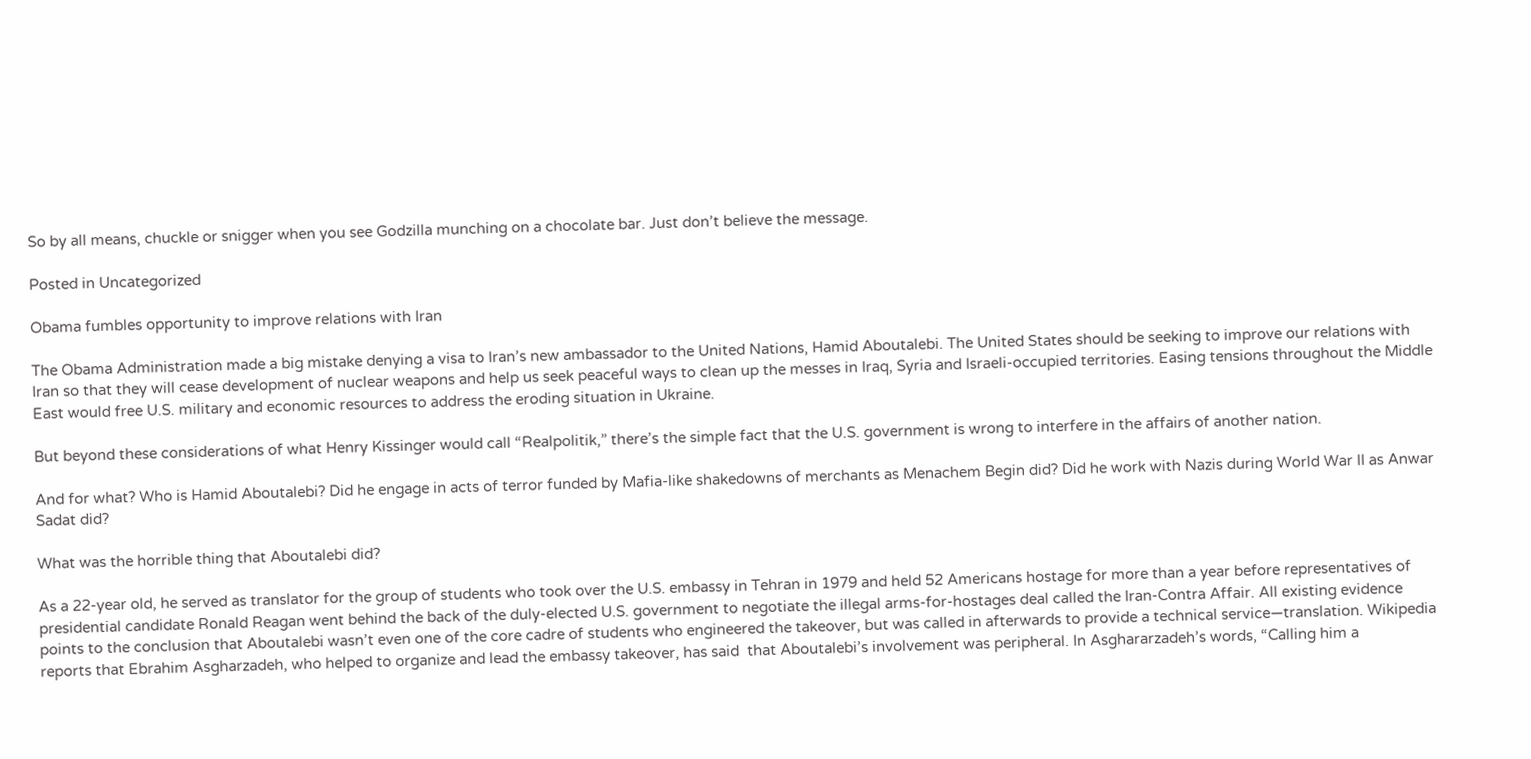So by all means, chuckle or snigger when you see Godzilla munching on a chocolate bar. Just don’t believe the message.

Posted in Uncategorized

Obama fumbles opportunity to improve relations with Iran

The Obama Administration made a big mistake denying a visa to Iran’s new ambassador to the United Nations, Hamid Aboutalebi. The United States should be seeking to improve our relations with Iran so that they will cease development of nuclear weapons and help us seek peaceful ways to clean up the messes in Iraq, Syria and Israeli-occupied territories. Easing tensions throughout the Middle East would free U.S. military and economic resources to address the eroding situation in Ukraine.

But beyond these considerations of what Henry Kissinger would call “Realpolitik,” there’s the simple fact that the U.S. government is wrong to interfere in the affairs of another nation.

And for what? Who is Hamid Aboutalebi? Did he engage in acts of terror funded by Mafia-like shakedowns of merchants as Menachem Begin did? Did he work with Nazis during World War II as Anwar Sadat did?

What was the horrible thing that Aboutalebi did?

As a 22-year old, he served as translator for the group of students who took over the U.S. embassy in Tehran in 1979 and held 52 Americans hostage for more than a year before representatives of presidential candidate Ronald Reagan went behind the back of the duly-elected U.S. government to negotiate the illegal arms-for-hostages deal called the Iran-Contra Affair. All existing evidence points to the conclusion that Aboutalebi wasn’t even one of the core cadre of students who engineered the takeover, but was called in afterwards to provide a technical service—translation. Wikipedia reports that Ebrahim Asgharzadeh, who helped to organize and lead the embassy takeover, has said  that Aboutalebi’s involvement was peripheral. In Asghararzadeh’s words, “Calling him a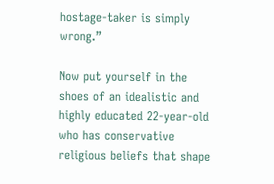hostage-taker is simply wrong.”

Now put yourself in the shoes of an idealistic and highly educated 22-year-old who has conservative religious beliefs that shape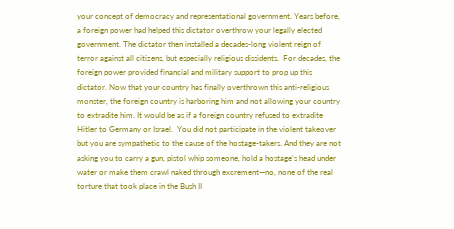your concept of democracy and representational government. Years before, a foreign power had helped this dictator overthrow your legally elected government. The dictator then installed a decades-long violent reign of terror against all citizens, but especially religious dissidents.  For decades, the foreign power provided financial and military support to prop up this dictator. Now that your country has finally overthrown this anti-religious monster, the foreign country is harboring him and not allowing your country to extradite him. It would be as if a foreign country refused to extradite Hitler to Germany or Israel.  You did not participate in the violent takeover but you are sympathetic to the cause of the hostage-takers. And they are not asking you to carry a gun, pistol whip someone, hold a hostage’s head under water or make them crawl naked through excrement—no, none of the real torture that took place in the Bush II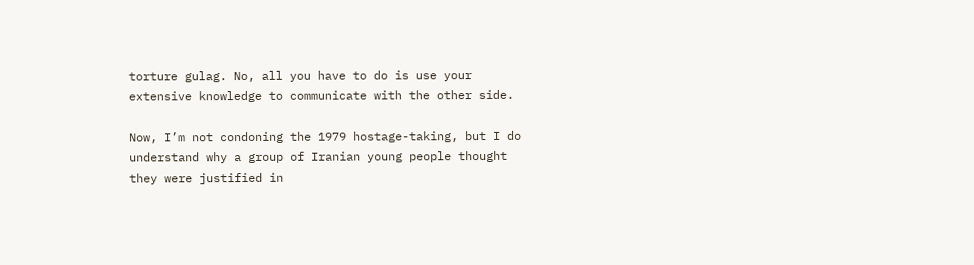torture gulag. No, all you have to do is use your extensive knowledge to communicate with the other side.

Now, I’m not condoning the 1979 hostage-taking, but I do understand why a group of Iranian young people thought they were justified in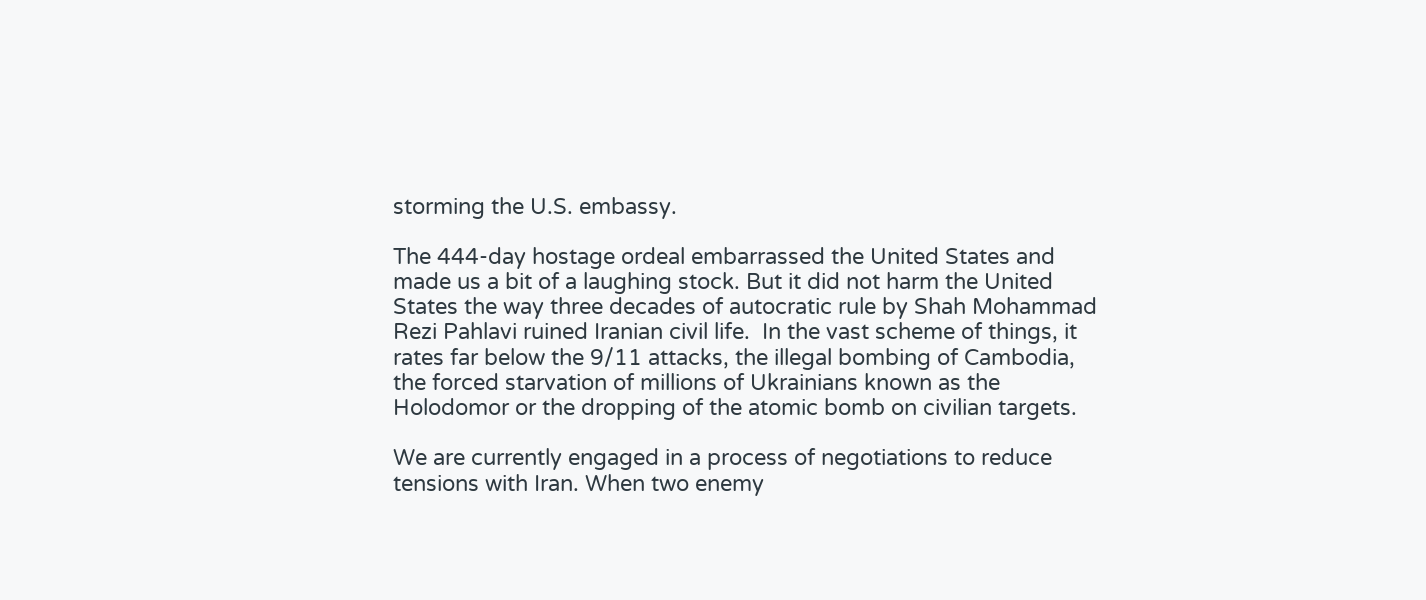storming the U.S. embassy.

The 444-day hostage ordeal embarrassed the United States and made us a bit of a laughing stock. But it did not harm the United States the way three decades of autocratic rule by Shah Mohammad Rezi Pahlavi ruined Iranian civil life.  In the vast scheme of things, it rates far below the 9/11 attacks, the illegal bombing of Cambodia,  the forced starvation of millions of Ukrainians known as the Holodomor or the dropping of the atomic bomb on civilian targets.

We are currently engaged in a process of negotiations to reduce tensions with Iran. When two enemy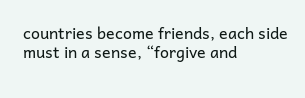countries become friends, each side must in a sense, “forgive and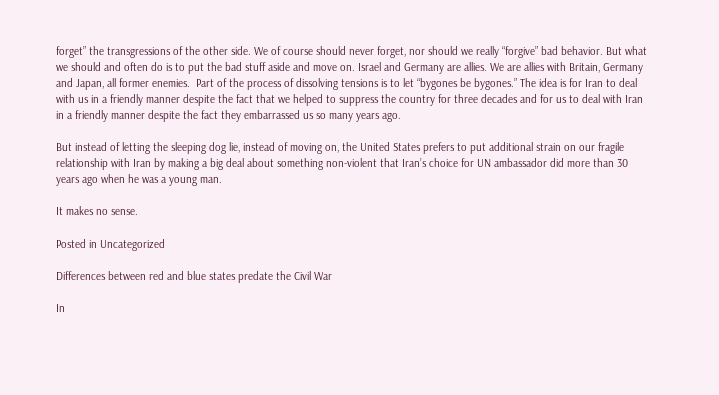forget” the transgressions of the other side. We of course should never forget, nor should we really “forgive” bad behavior. But what we should and often do is to put the bad stuff aside and move on. Israel and Germany are allies. We are allies with Britain, Germany and Japan, all former enemies.  Part of the process of dissolving tensions is to let “bygones be bygones.” The idea is for Iran to deal with us in a friendly manner despite the fact that we helped to suppress the country for three decades and for us to deal with Iran in a friendly manner despite the fact they embarrassed us so many years ago.

But instead of letting the sleeping dog lie, instead of moving on, the United States prefers to put additional strain on our fragile relationship with Iran by making a big deal about something non-violent that Iran’s choice for UN ambassador did more than 30 years ago when he was a young man.

It makes no sense.

Posted in Uncategorized

Differences between red and blue states predate the Civil War

In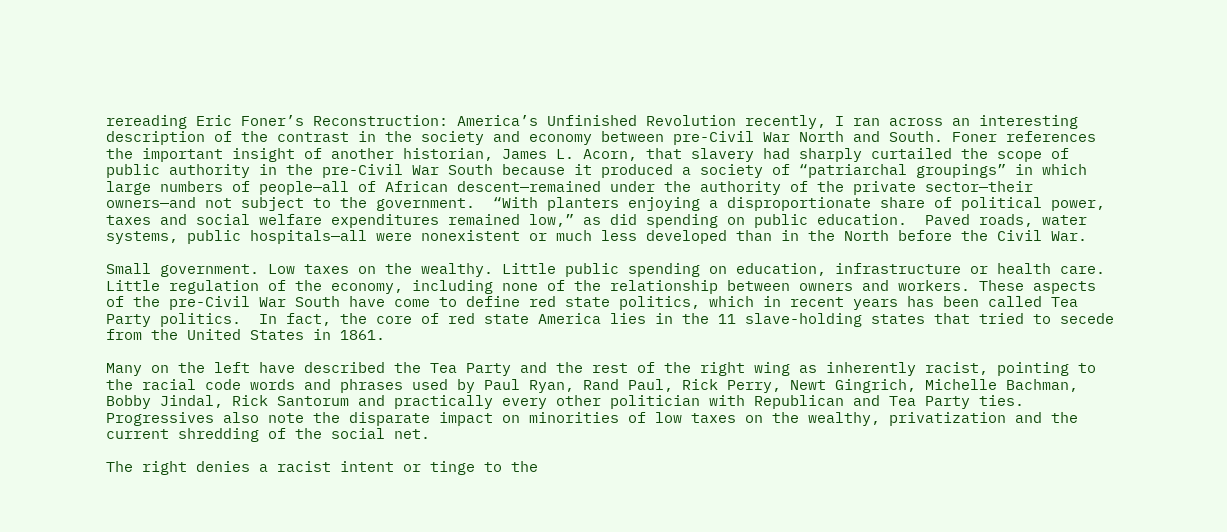rereading Eric Foner’s Reconstruction: America’s Unfinished Revolution recently, I ran across an interesting description of the contrast in the society and economy between pre-Civil War North and South. Foner references the important insight of another historian, James L. Acorn, that slavery had sharply curtailed the scope of public authority in the pre-Civil War South because it produced a society of “patriarchal groupings” in which large numbers of people—all of African descent—remained under the authority of the private sector—their owners—and not subject to the government.  “With planters enjoying a disproportionate share of political power, taxes and social welfare expenditures remained low,” as did spending on public education.  Paved roads, water systems, public hospitals—all were nonexistent or much less developed than in the North before the Civil War.

Small government. Low taxes on the wealthy. Little public spending on education, infrastructure or health care. Little regulation of the economy, including none of the relationship between owners and workers. These aspects of the pre-Civil War South have come to define red state politics, which in recent years has been called Tea Party politics.  In fact, the core of red state America lies in the 11 slave-holding states that tried to secede from the United States in 1861.

Many on the left have described the Tea Party and the rest of the right wing as inherently racist, pointing to the racial code words and phrases used by Paul Ryan, Rand Paul, Rick Perry, Newt Gingrich, Michelle Bachman, Bobby Jindal, Rick Santorum and practically every other politician with Republican and Tea Party ties. Progressives also note the disparate impact on minorities of low taxes on the wealthy, privatization and the current shredding of the social net.

The right denies a racist intent or tinge to the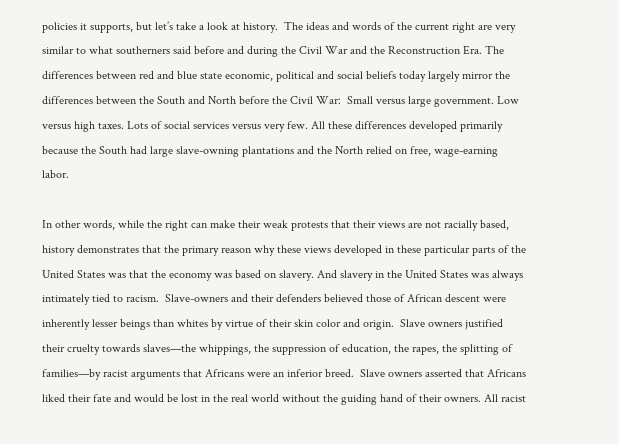policies it supports, but let’s take a look at history.  The ideas and words of the current right are very similar to what southerners said before and during the Civil War and the Reconstruction Era. The differences between red and blue state economic, political and social beliefs today largely mirror the differences between the South and North before the Civil War:  Small versus large government. Low versus high taxes. Lots of social services versus very few. All these differences developed primarily because the South had large slave-owning plantations and the North relied on free, wage-earning labor.

In other words, while the right can make their weak protests that their views are not racially based, history demonstrates that the primary reason why these views developed in these particular parts of the United States was that the economy was based on slavery. And slavery in the United States was always intimately tied to racism.  Slave-owners and their defenders believed those of African descent were inherently lesser beings than whites by virtue of their skin color and origin.  Slave owners justified their cruelty towards slaves—the whippings, the suppression of education, the rapes, the splitting of families—by racist arguments that Africans were an inferior breed.  Slave owners asserted that Africans liked their fate and would be lost in the real world without the guiding hand of their owners. All racist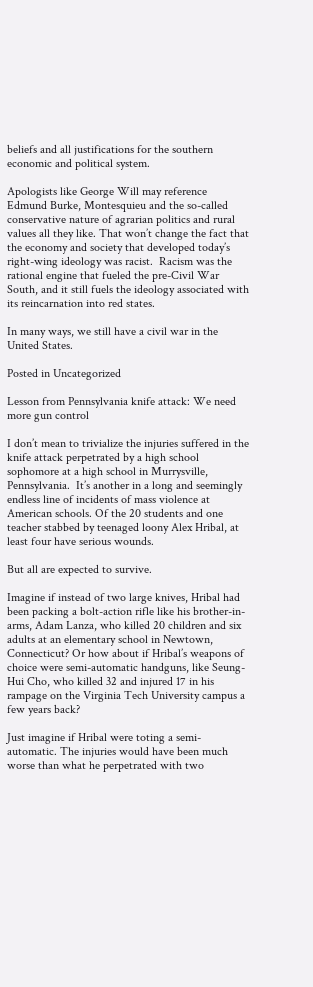beliefs and all justifications for the southern economic and political system.

Apologists like George Will may reference Edmund Burke, Montesquieu and the so-called conservative nature of agrarian politics and rural values all they like. That won’t change the fact that the economy and society that developed today’s right-wing ideology was racist.  Racism was the rational engine that fueled the pre-Civil War South, and it still fuels the ideology associated with its reincarnation into red states.

In many ways, we still have a civil war in the United States.

Posted in Uncategorized

Lesson from Pennsylvania knife attack: We need more gun control

I don’t mean to trivialize the injuries suffered in the knife attack perpetrated by a high school sophomore at a high school in Murrysville, Pennsylvania.  It’s another in a long and seemingly endless line of incidents of mass violence at American schools. Of the 20 students and one teacher stabbed by teenaged loony Alex Hribal, at least four have serious wounds.

But all are expected to survive.

Imagine if instead of two large knives, Hribal had been packing a bolt-action rifle like his brother-in-arms, Adam Lanza, who killed 20 children and six adults at an elementary school in Newtown, Connecticut? Or how about if Hribal’s weapons of choice were semi-automatic handguns, like Seung-Hui Cho, who killed 32 and injured 17 in his rampage on the Virginia Tech University campus a few years back?

Just imagine if Hribal were toting a semi-automatic. The injuries would have been much worse than what he perpetrated with two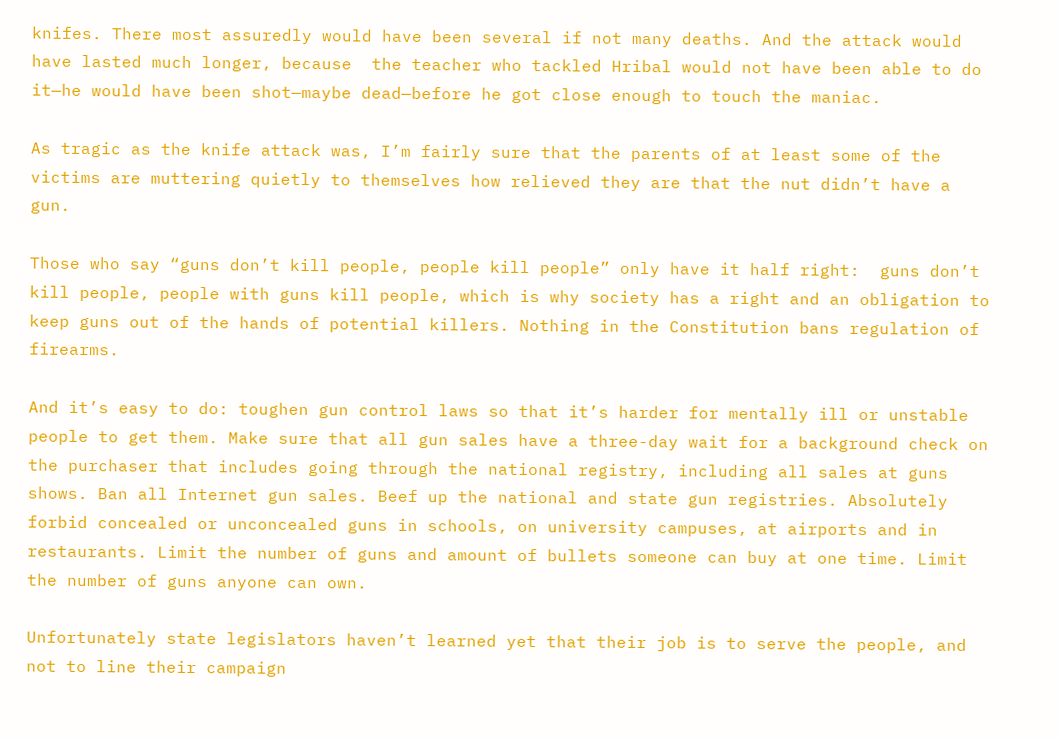knifes. There most assuredly would have been several if not many deaths. And the attack would have lasted much longer, because  the teacher who tackled Hribal would not have been able to do it—he would have been shot—maybe dead—before he got close enough to touch the maniac.

As tragic as the knife attack was, I’m fairly sure that the parents of at least some of the victims are muttering quietly to themselves how relieved they are that the nut didn’t have a gun.

Those who say “guns don’t kill people, people kill people” only have it half right:  guns don’t kill people, people with guns kill people, which is why society has a right and an obligation to keep guns out of the hands of potential killers. Nothing in the Constitution bans regulation of firearms.

And it’s easy to do: toughen gun control laws so that it’s harder for mentally ill or unstable people to get them. Make sure that all gun sales have a three-day wait for a background check on the purchaser that includes going through the national registry, including all sales at guns shows. Ban all Internet gun sales. Beef up the national and state gun registries. Absolutely forbid concealed or unconcealed guns in schools, on university campuses, at airports and in restaurants. Limit the number of guns and amount of bullets someone can buy at one time. Limit the number of guns anyone can own.

Unfortunately state legislators haven’t learned yet that their job is to serve the people, and not to line their campaign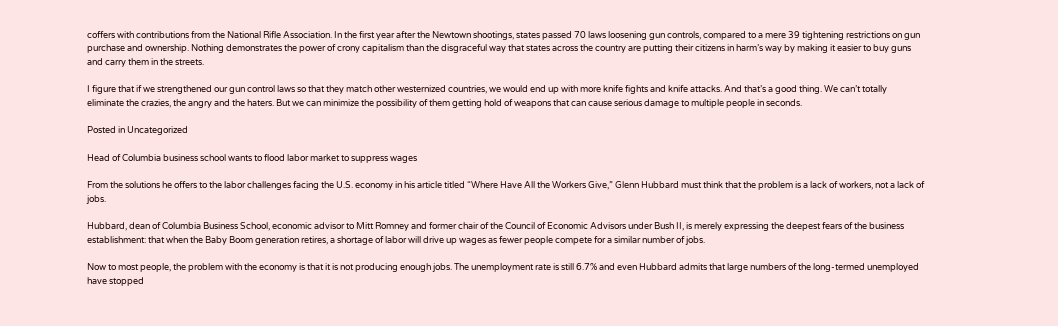coffers with contributions from the National Rifle Association. In the first year after the Newtown shootings, states passed 70 laws loosening gun controls, compared to a mere 39 tightening restrictions on gun purchase and ownership. Nothing demonstrates the power of crony capitalism than the disgraceful way that states across the country are putting their citizens in harm’s way by making it easier to buy guns and carry them in the streets.

I figure that if we strengthened our gun control laws so that they match other westernized countries, we would end up with more knife fights and knife attacks. And that’s a good thing. We can’t totally eliminate the crazies, the angry and the haters. But we can minimize the possibility of them getting hold of weapons that can cause serious damage to multiple people in seconds.

Posted in Uncategorized

Head of Columbia business school wants to flood labor market to suppress wages

From the solutions he offers to the labor challenges facing the U.S. economy in his article titled “Where Have All the Workers Give,” Glenn Hubbard must think that the problem is a lack of workers, not a lack of jobs.

Hubbard, dean of Columbia Business School, economic advisor to Mitt Romney and former chair of the Council of Economic Advisors under Bush II, is merely expressing the deepest fears of the business establishment: that when the Baby Boom generation retires, a shortage of labor will drive up wages as fewer people compete for a similar number of jobs.

Now to most people, the problem with the economy is that it is not producing enough jobs. The unemployment rate is still 6.7% and even Hubbard admits that large numbers of the long-termed unemployed have stopped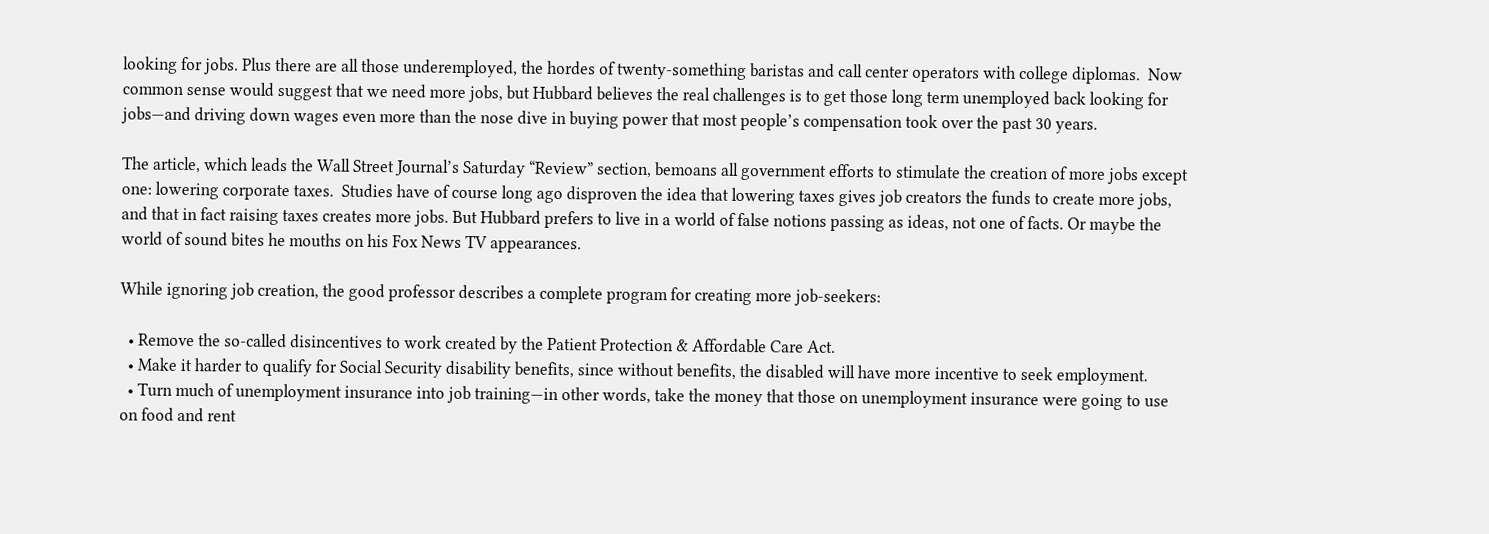looking for jobs. Plus there are all those underemployed, the hordes of twenty-something baristas and call center operators with college diplomas.  Now common sense would suggest that we need more jobs, but Hubbard believes the real challenges is to get those long term unemployed back looking for jobs—and driving down wages even more than the nose dive in buying power that most people’s compensation took over the past 30 years.

The article, which leads the Wall Street Journal’s Saturday “Review” section, bemoans all government efforts to stimulate the creation of more jobs except one: lowering corporate taxes.  Studies have of course long ago disproven the idea that lowering taxes gives job creators the funds to create more jobs, and that in fact raising taxes creates more jobs. But Hubbard prefers to live in a world of false notions passing as ideas, not one of facts. Or maybe the world of sound bites he mouths on his Fox News TV appearances.

While ignoring job creation, the good professor describes a complete program for creating more job-seekers:

  • Remove the so-called disincentives to work created by the Patient Protection & Affordable Care Act.
  • Make it harder to qualify for Social Security disability benefits, since without benefits, the disabled will have more incentive to seek employment.
  • Turn much of unemployment insurance into job training—in other words, take the money that those on unemployment insurance were going to use on food and rent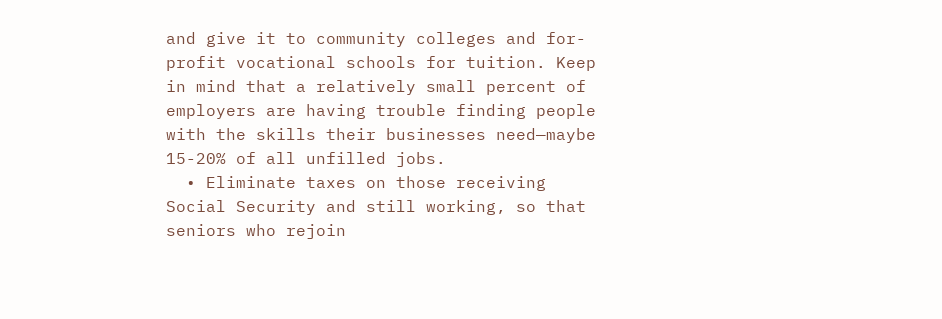and give it to community colleges and for-profit vocational schools for tuition. Keep in mind that a relatively small percent of employers are having trouble finding people with the skills their businesses need—maybe 15-20% of all unfilled jobs.
  • Eliminate taxes on those receiving Social Security and still working, so that seniors who rejoin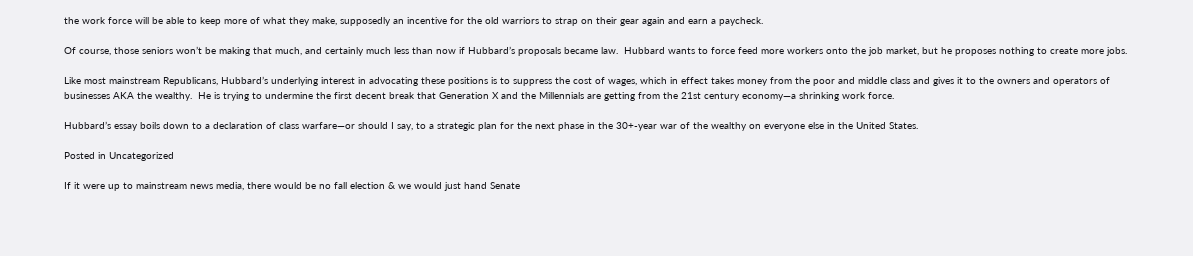the work force will be able to keep more of what they make, supposedly an incentive for the old warriors to strap on their gear again and earn a paycheck.

Of course, those seniors won’t be making that much, and certainly much less than now if Hubbard’s proposals became law.  Hubbard wants to force feed more workers onto the job market, but he proposes nothing to create more jobs.

Like most mainstream Republicans, Hubbard’s underlying interest in advocating these positions is to suppress the cost of wages, which in effect takes money from the poor and middle class and gives it to the owners and operators of businesses AKA the wealthy.  He is trying to undermine the first decent break that Generation X and the Millennials are getting from the 21st century economy—a shrinking work force.

Hubbard’s essay boils down to a declaration of class warfare—or should I say, to a strategic plan for the next phase in the 30+-year war of the wealthy on everyone else in the United States.

Posted in Uncategorized

If it were up to mainstream news media, there would be no fall election & we would just hand Senate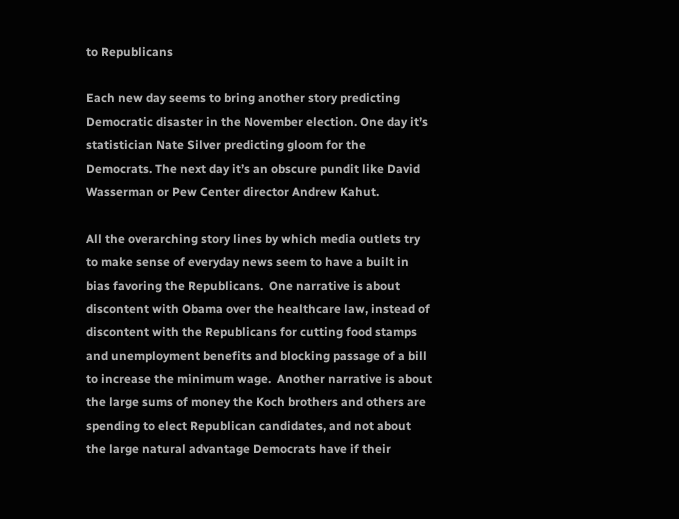to Republicans

Each new day seems to bring another story predicting Democratic disaster in the November election. One day it’s statistician Nate Silver predicting gloom for the Democrats. The next day it’s an obscure pundit like David Wasserman or Pew Center director Andrew Kahut.

All the overarching story lines by which media outlets try to make sense of everyday news seem to have a built in bias favoring the Republicans.  One narrative is about discontent with Obama over the healthcare law, instead of discontent with the Republicans for cutting food stamps and unemployment benefits and blocking passage of a bill to increase the minimum wage.  Another narrative is about the large sums of money the Koch brothers and others are spending to elect Republican candidates, and not about the large natural advantage Democrats have if their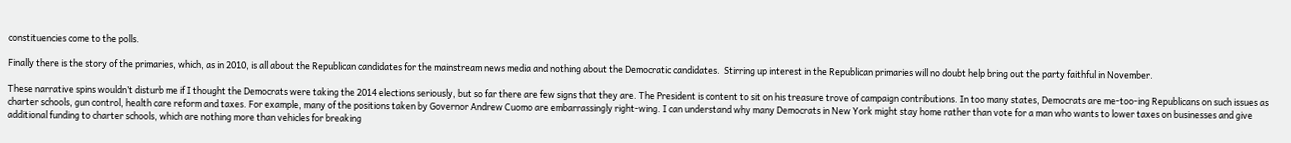constituencies come to the polls.

Finally there is the story of the primaries, which, as in 2010, is all about the Republican candidates for the mainstream news media and nothing about the Democratic candidates.  Stirring up interest in the Republican primaries will no doubt help bring out the party faithful in November.

These narrative spins wouldn’t disturb me if I thought the Democrats were taking the 2014 elections seriously, but so far there are few signs that they are. The President is content to sit on his treasure trove of campaign contributions. In too many states, Democrats are me-too-ing Republicans on such issues as charter schools, gun control, health care reform and taxes. For example, many of the positions taken by Governor Andrew Cuomo are embarrassingly right-wing. I can understand why many Democrats in New York might stay home rather than vote for a man who wants to lower taxes on businesses and give additional funding to charter schools, which are nothing more than vehicles for breaking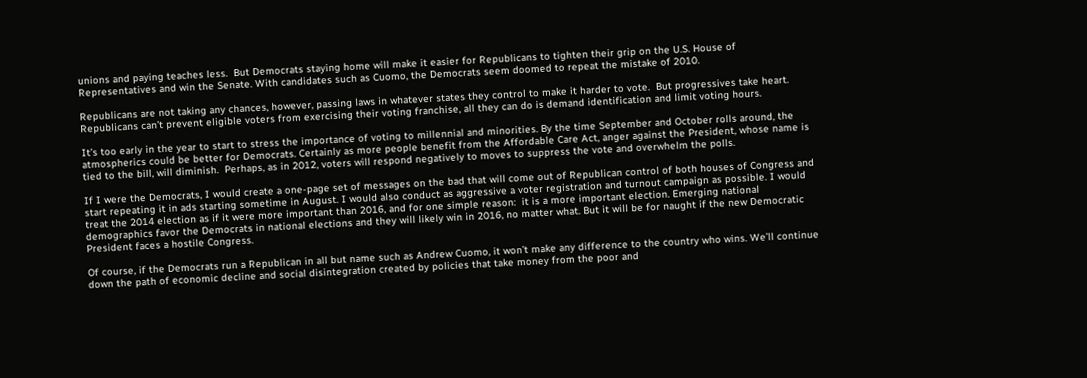unions and paying teaches less.  But Democrats staying home will make it easier for Republicans to tighten their grip on the U.S. House of Representatives and win the Senate. With candidates such as Cuomo, the Democrats seem doomed to repeat the mistake of 2010.

Republicans are not taking any chances, however, passing laws in whatever states they control to make it harder to vote.  But progressives take heart. Republicans can’t prevent eligible voters from exercising their voting franchise, all they can do is demand identification and limit voting hours.

It’s too early in the year to start to stress the importance of voting to millennial and minorities. By the time September and October rolls around, the atmospherics could be better for Democrats. Certainly as more people benefit from the Affordable Care Act, anger against the President, whose name is tied to the bill, will diminish.  Perhaps, as in 2012, voters will respond negatively to moves to suppress the vote and overwhelm the polls.

If I were the Democrats, I would create a one-page set of messages on the bad that will come out of Republican control of both houses of Congress and start repeating it in ads starting sometime in August. I would also conduct as aggressive a voter registration and turnout campaign as possible. I would treat the 2014 election as if it were more important than 2016, and for one simple reason:  it is a more important election. Emerging national demographics favor the Democrats in national elections and they will likely win in 2016, no matter what. But it will be for naught if the new Democratic President faces a hostile Congress.

Of course, if the Democrats run a Republican in all but name such as Andrew Cuomo, it won’t make any difference to the country who wins. We’ll continue down the path of economic decline and social disintegration created by policies that take money from the poor and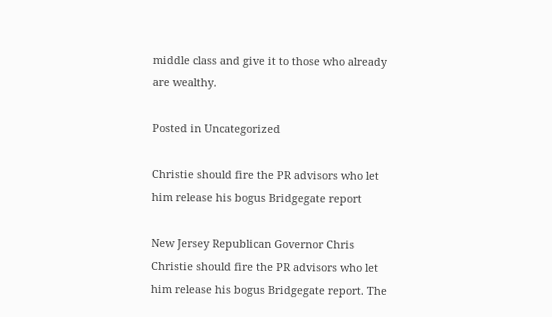middle class and give it to those who already are wealthy.

Posted in Uncategorized

Christie should fire the PR advisors who let him release his bogus Bridgegate report

New Jersey Republican Governor Chris Christie should fire the PR advisors who let him release his bogus Bridgegate report. The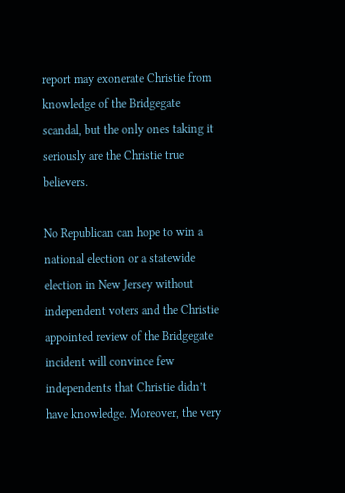report may exonerate Christie from knowledge of the Bridgegate scandal, but the only ones taking it seriously are the Christie true believers.

No Republican can hope to win a national election or a statewide election in New Jersey without independent voters and the Christie appointed review of the Bridgegate incident will convince few independents that Christie didn’t have knowledge. Moreover, the very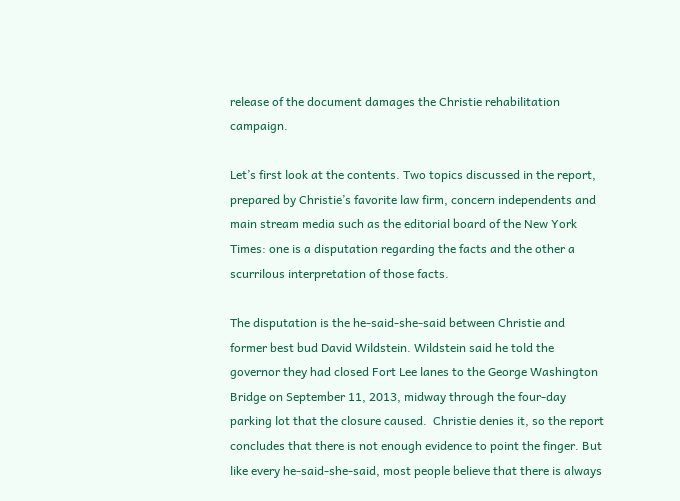release of the document damages the Christie rehabilitation campaign.

Let’s first look at the contents. Two topics discussed in the report, prepared by Christie’s favorite law firm, concern independents and main stream media such as the editorial board of the New York Times: one is a disputation regarding the facts and the other a scurrilous interpretation of those facts.

The disputation is the he-said-she-said between Christie and former best bud David Wildstein. Wildstein said he told the governor they had closed Fort Lee lanes to the George Washington Bridge on September 11, 2013, midway through the four-day parking lot that the closure caused.  Christie denies it, so the report concludes that there is not enough evidence to point the finger. But like every he-said-she-said, most people believe that there is always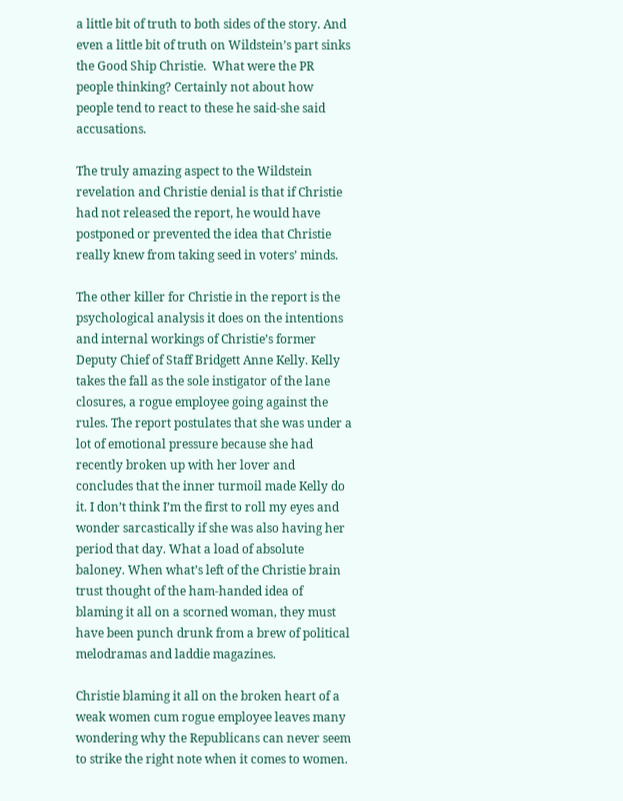a little bit of truth to both sides of the story. And even a little bit of truth on Wildstein’s part sinks the Good Ship Christie.  What were the PR people thinking? Certainly not about how people tend to react to these he said-she said accusations.

The truly amazing aspect to the Wildstein revelation and Christie denial is that if Christie had not released the report, he would have postponed or prevented the idea that Christie really knew from taking seed in voters’ minds.

The other killer for Christie in the report is the psychological analysis it does on the intentions and internal workings of Christie’s former Deputy Chief of Staff Bridgett Anne Kelly. Kelly takes the fall as the sole instigator of the lane closures, a rogue employee going against the rules. The report postulates that she was under a lot of emotional pressure because she had recently broken up with her lover and concludes that the inner turmoil made Kelly do it. I don’t think I’m the first to roll my eyes and wonder sarcastically if she was also having her period that day. What a load of absolute baloney. When what’s left of the Christie brain trust thought of the ham-handed idea of blaming it all on a scorned woman, they must have been punch drunk from a brew of political melodramas and laddie magazines.

Christie blaming it all on the broken heart of a weak women cum rogue employee leaves many wondering why the Republicans can never seem to strike the right note when it comes to women.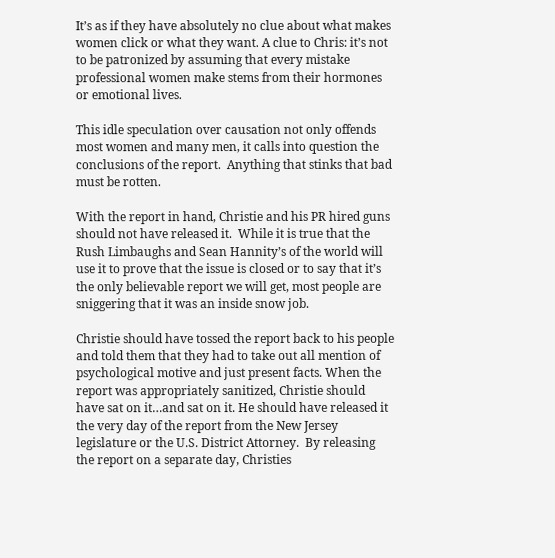It’s as if they have absolutely no clue about what makes women click or what they want. A clue to Chris: it’s not to be patronized by assuming that every mistake professional women make stems from their hormones or emotional lives.

This idle speculation over causation not only offends most women and many men, it calls into question the conclusions of the report.  Anything that stinks that bad must be rotten.

With the report in hand, Christie and his PR hired guns should not have released it.  While it is true that the Rush Limbaughs and Sean Hannity’s of the world will use it to prove that the issue is closed or to say that it’s the only believable report we will get, most people are sniggering that it was an inside snow job.

Christie should have tossed the report back to his people and told them that they had to take out all mention of psychological motive and just present facts. When the report was appropriately sanitized, Christie should have sat on it…and sat on it. He should have released it the very day of the report from the New Jersey legislature or the U.S. District Attorney.  By releasing the report on a separate day, Christies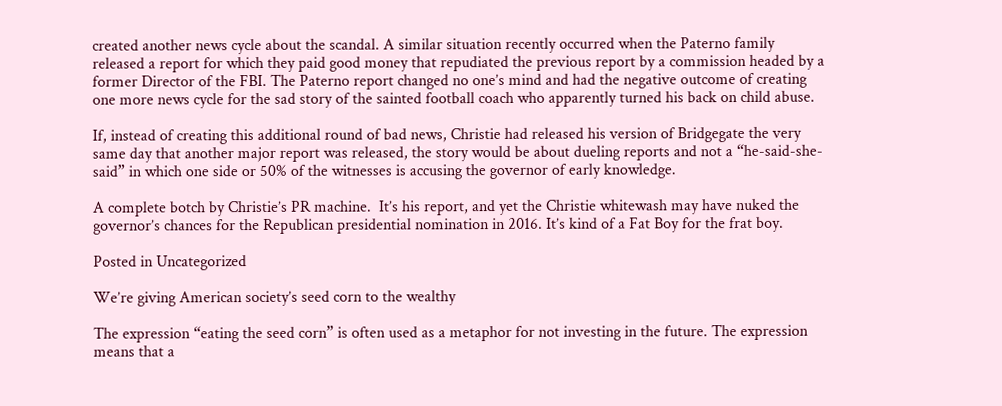created another news cycle about the scandal. A similar situation recently occurred when the Paterno family released a report for which they paid good money that repudiated the previous report by a commission headed by a former Director of the FBI. The Paterno report changed no one’s mind and had the negative outcome of creating one more news cycle for the sad story of the sainted football coach who apparently turned his back on child abuse.

If, instead of creating this additional round of bad news, Christie had released his version of Bridgegate the very same day that another major report was released, the story would be about dueling reports and not a “he-said-she-said” in which one side or 50% of the witnesses is accusing the governor of early knowledge.

A complete botch by Christie’s PR machine.  It’s his report, and yet the Christie whitewash may have nuked the governor’s chances for the Republican presidential nomination in 2016. It’s kind of a Fat Boy for the frat boy.

Posted in Uncategorized

We’re giving American society’s seed corn to the wealthy

The expression “eating the seed corn” is often used as a metaphor for not investing in the future. The expression means that a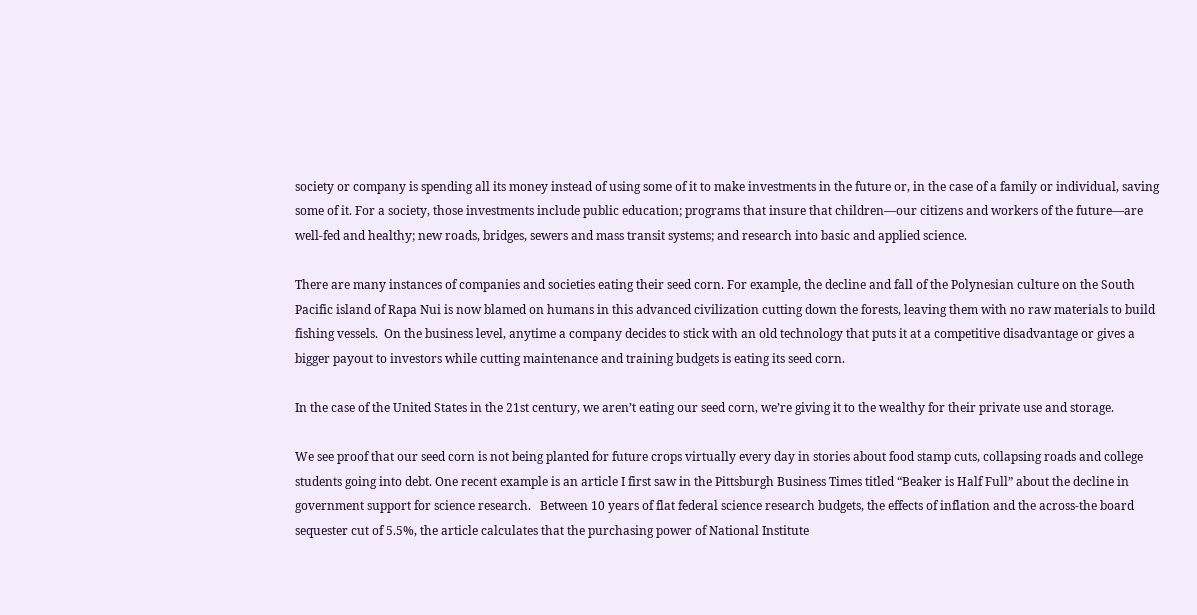society or company is spending all its money instead of using some of it to make investments in the future or, in the case of a family or individual, saving some of it. For a society, those investments include public education; programs that insure that children—our citizens and workers of the future—are well-fed and healthy; new roads, bridges, sewers and mass transit systems; and research into basic and applied science.

There are many instances of companies and societies eating their seed corn. For example, the decline and fall of the Polynesian culture on the South Pacific island of Rapa Nui is now blamed on humans in this advanced civilization cutting down the forests, leaving them with no raw materials to build fishing vessels.  On the business level, anytime a company decides to stick with an old technology that puts it at a competitive disadvantage or gives a bigger payout to investors while cutting maintenance and training budgets is eating its seed corn.

In the case of the United States in the 21st century, we aren’t eating our seed corn, we’re giving it to the wealthy for their private use and storage.

We see proof that our seed corn is not being planted for future crops virtually every day in stories about food stamp cuts, collapsing roads and college students going into debt. One recent example is an article I first saw in the Pittsburgh Business Times titled “Beaker is Half Full” about the decline in government support for science research.   Between 10 years of flat federal science research budgets, the effects of inflation and the across-the board sequester cut of 5.5%, the article calculates that the purchasing power of National Institute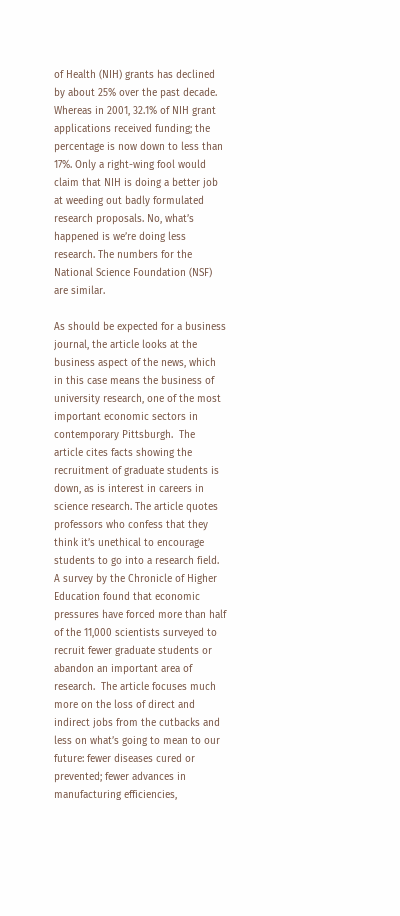of Health (NIH) grants has declined by about 25% over the past decade. Whereas in 2001, 32.1% of NIH grant applications received funding; the percentage is now down to less than 17%. Only a right-wing fool would claim that NIH is doing a better job at weeding out badly formulated research proposals. No, what’s happened is we’re doing less research. The numbers for the National Science Foundation (NSF) are similar.

As should be expected for a business journal, the article looks at the business aspect of the news, which in this case means the business of university research, one of the most important economic sectors in contemporary Pittsburgh.  The article cites facts showing the recruitment of graduate students is down, as is interest in careers in science research. The article quotes professors who confess that they think it’s unethical to encourage students to go into a research field. A survey by the Chronicle of Higher Education found that economic pressures have forced more than half of the 11,000 scientists surveyed to recruit fewer graduate students or abandon an important area of research.  The article focuses much more on the loss of direct and indirect jobs from the cutbacks and less on what’s going to mean to our future: fewer diseases cured or prevented; fewer advances in manufacturing efficiencies,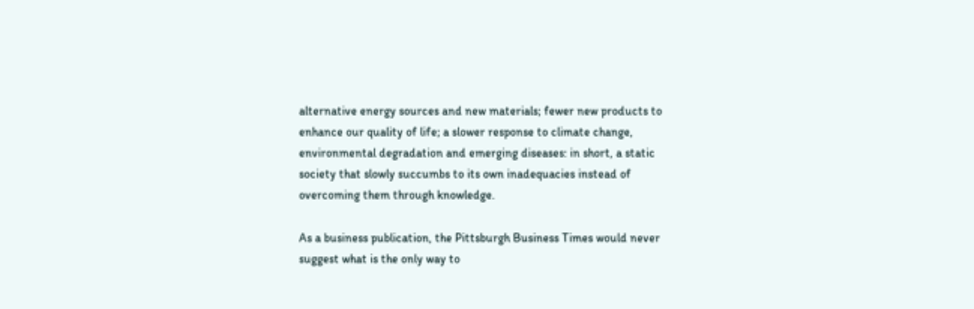alternative energy sources and new materials; fewer new products to enhance our quality of life; a slower response to climate change, environmental degradation and emerging diseases: in short, a static society that slowly succumbs to its own inadequacies instead of overcoming them through knowledge.

As a business publication, the Pittsburgh Business Times would never suggest what is the only way to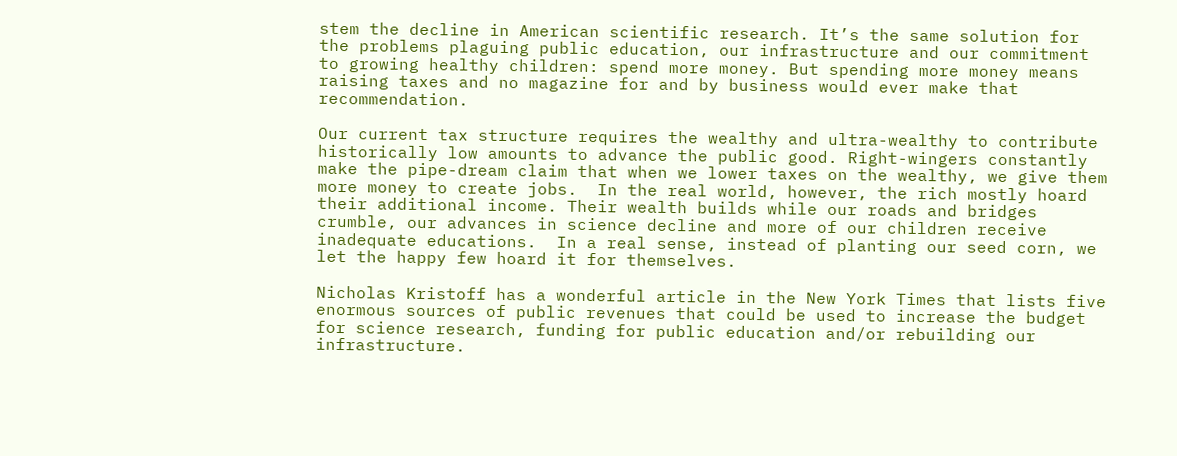stem the decline in American scientific research. It’s the same solution for the problems plaguing public education, our infrastructure and our commitment to growing healthy children: spend more money. But spending more money means raising taxes and no magazine for and by business would ever make that recommendation.

Our current tax structure requires the wealthy and ultra-wealthy to contribute historically low amounts to advance the public good. Right-wingers constantly make the pipe-dream claim that when we lower taxes on the wealthy, we give them more money to create jobs.  In the real world, however, the rich mostly hoard their additional income. Their wealth builds while our roads and bridges crumble, our advances in science decline and more of our children receive inadequate educations.  In a real sense, instead of planting our seed corn, we let the happy few hoard it for themselves.

Nicholas Kristoff has a wonderful article in the New York Times that lists five enormous sources of public revenues that could be used to increase the budget for science research, funding for public education and/or rebuilding our infrastructure.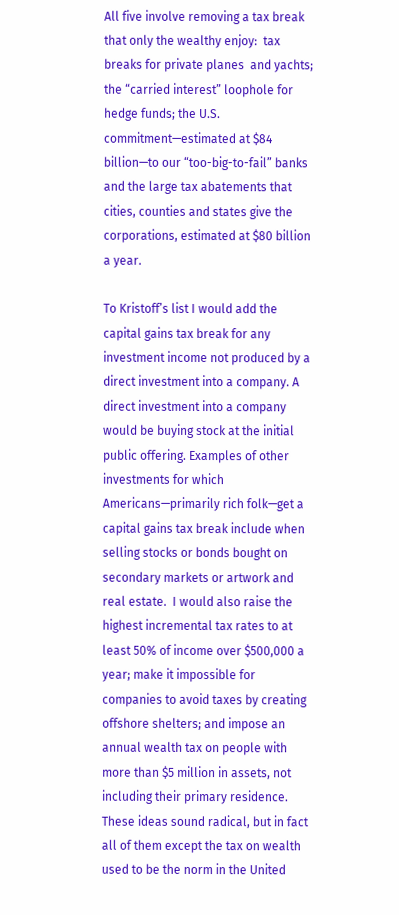All five involve removing a tax break that only the wealthy enjoy:  tax breaks for private planes  and yachts; the “carried interest” loophole for hedge funds; the U.S. commitment—estimated at $84 billion—to our “too-big-to-fail” banks and the large tax abatements that cities, counties and states give the corporations, estimated at $80 billion a year.

To Kristoff’s list I would add the capital gains tax break for any investment income not produced by a direct investment into a company. A direct investment into a company would be buying stock at the initial public offering. Examples of other investments for which Americans—primarily rich folk—get a capital gains tax break include when selling stocks or bonds bought on secondary markets or artwork and real estate.  I would also raise the highest incremental tax rates to at least 50% of income over $500,000 a year; make it impossible for companies to avoid taxes by creating offshore shelters; and impose an annual wealth tax on people with more than $5 million in assets, not including their primary residence. These ideas sound radical, but in fact all of them except the tax on wealth used to be the norm in the United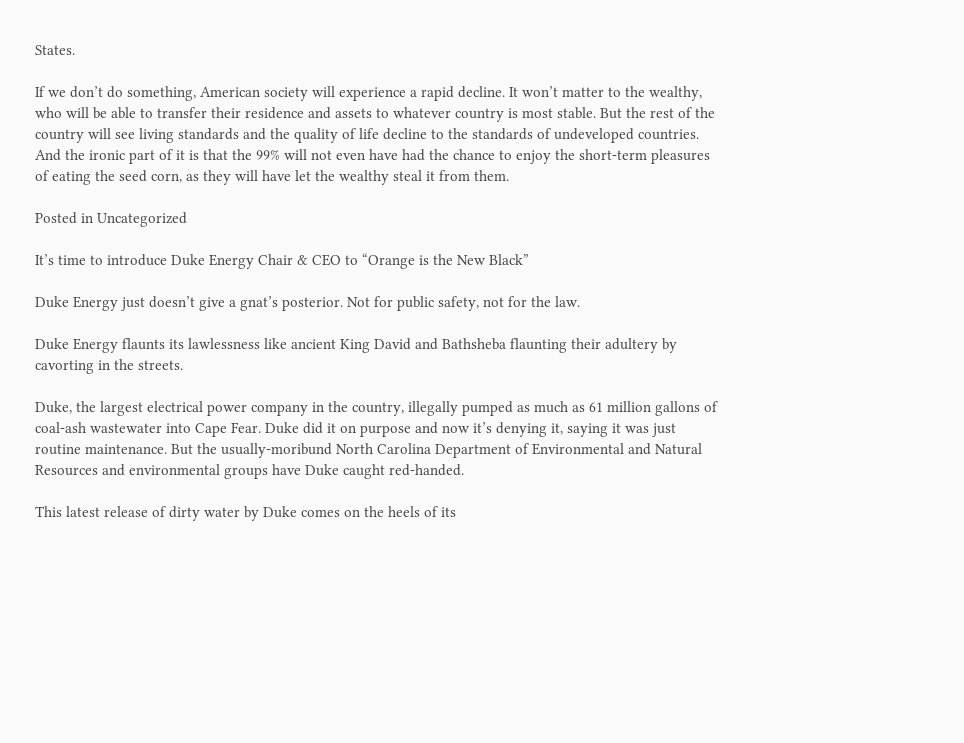States.

If we don’t do something, American society will experience a rapid decline. It won’t matter to the wealthy, who will be able to transfer their residence and assets to whatever country is most stable. But the rest of the country will see living standards and the quality of life decline to the standards of undeveloped countries. And the ironic part of it is that the 99% will not even have had the chance to enjoy the short-term pleasures of eating the seed corn, as they will have let the wealthy steal it from them.

Posted in Uncategorized

It’s time to introduce Duke Energy Chair & CEO to “Orange is the New Black”

Duke Energy just doesn’t give a gnat’s posterior. Not for public safety, not for the law.

Duke Energy flaunts its lawlessness like ancient King David and Bathsheba flaunting their adultery by cavorting in the streets.

Duke, the largest electrical power company in the country, illegally pumped as much as 61 million gallons of coal-ash wastewater into Cape Fear. Duke did it on purpose and now it’s denying it, saying it was just routine maintenance. But the usually-moribund North Carolina Department of Environmental and Natural Resources and environmental groups have Duke caught red-handed.

This latest release of dirty water by Duke comes on the heels of its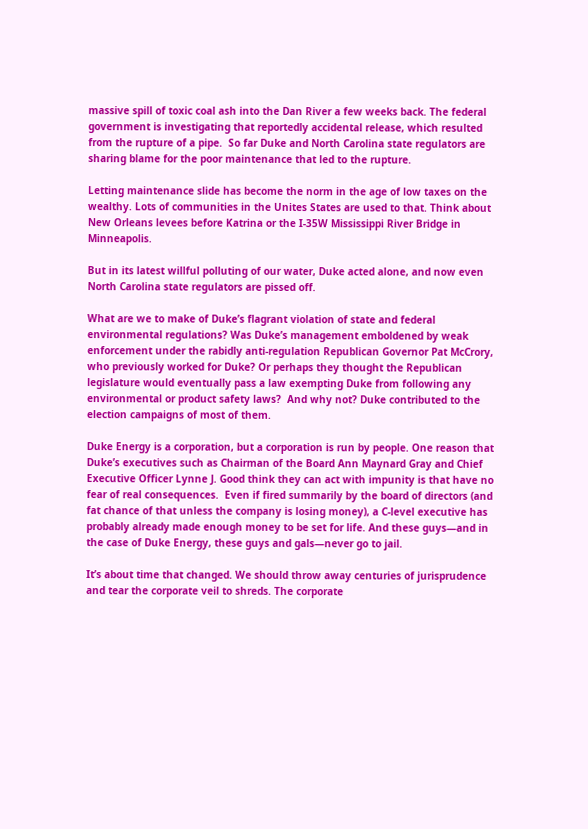massive spill of toxic coal ash into the Dan River a few weeks back. The federal government is investigating that reportedly accidental release, which resulted from the rupture of a pipe.  So far Duke and North Carolina state regulators are sharing blame for the poor maintenance that led to the rupture.

Letting maintenance slide has become the norm in the age of low taxes on the wealthy. Lots of communities in the Unites States are used to that. Think about New Orleans levees before Katrina or the I-35W Mississippi River Bridge in Minneapolis.

But in its latest willful polluting of our water, Duke acted alone, and now even North Carolina state regulators are pissed off.

What are we to make of Duke’s flagrant violation of state and federal environmental regulations? Was Duke’s management emboldened by weak enforcement under the rabidly anti-regulation Republican Governor Pat McCrory, who previously worked for Duke? Or perhaps they thought the Republican legislature would eventually pass a law exempting Duke from following any environmental or product safety laws?  And why not? Duke contributed to the election campaigns of most of them.

Duke Energy is a corporation, but a corporation is run by people. One reason that Duke’s executives such as Chairman of the Board Ann Maynard Gray and Chief Executive Officer Lynne J. Good think they can act with impunity is that have no fear of real consequences.  Even if fired summarily by the board of directors (and fat chance of that unless the company is losing money), a C-level executive has probably already made enough money to be set for life. And these guys—and in the case of Duke Energy, these guys and gals—never go to jail.

It’s about time that changed. We should throw away centuries of jurisprudence and tear the corporate veil to shreds. The corporate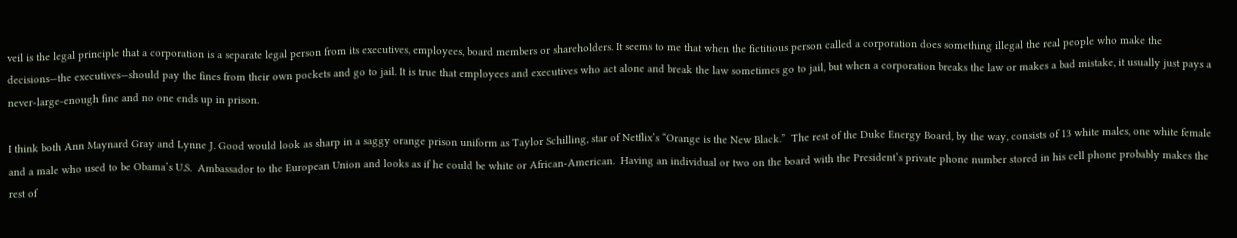veil is the legal principle that a corporation is a separate legal person from its executives, employees, board members or shareholders. It seems to me that when the fictitious person called a corporation does something illegal the real people who make the decisions—the executives—should pay the fines from their own pockets and go to jail. It is true that employees and executives who act alone and break the law sometimes go to jail, but when a corporation breaks the law or makes a bad mistake, it usually just pays a never-large-enough fine and no one ends up in prison.

I think both Ann Maynard Gray and Lynne J. Good would look as sharp in a saggy orange prison uniform as Taylor Schilling, star of Netflix’s “Orange is the New Black.”  The rest of the Duke Energy Board, by the way, consists of 13 white males, one white female and a male who used to be Obama’s U.S.  Ambassador to the European Union and looks as if he could be white or African-American.  Having an individual or two on the board with the President’s private phone number stored in his cell phone probably makes the rest of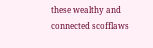these wealthy and connected scofflaws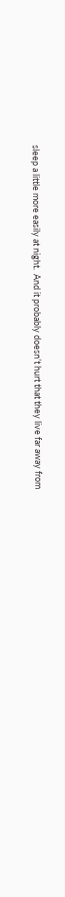sleep a little more easily at night.  And it probably doesn’t hurt that they live far away from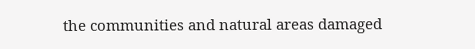the communities and natural areas damaged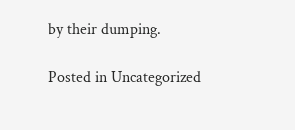by their dumping.

Posted in Uncategorized